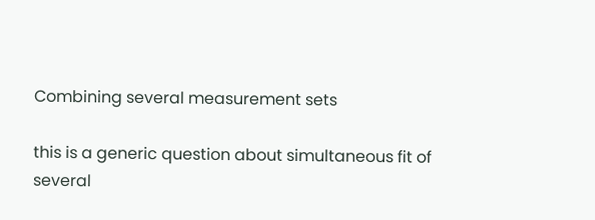Combining several measurement sets

this is a generic question about simultaneous fit of several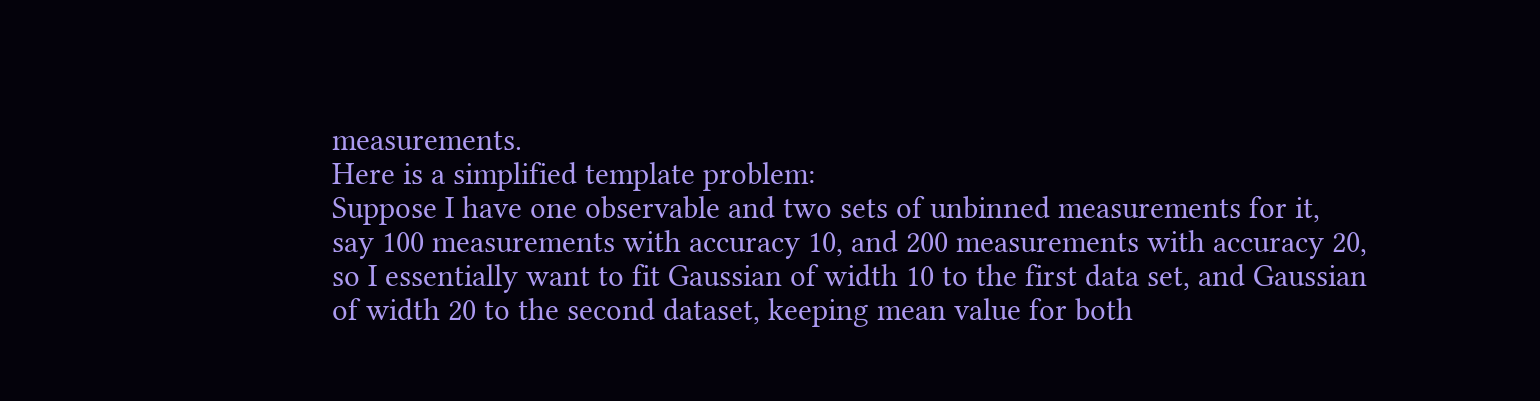measurements.
Here is a simplified template problem:
Suppose I have one observable and two sets of unbinned measurements for it,
say 100 measurements with accuracy 10, and 200 measurements with accuracy 20,
so I essentially want to fit Gaussian of width 10 to the first data set, and Gaussian
of width 20 to the second dataset, keeping mean value for both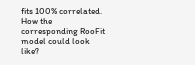fits 100% correlated.
How the corresponding RooFit model could look like?